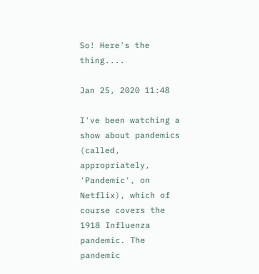So! Here's the thing....

Jan 25, 2020 11:48

I've been watching a show about pandemics (called, appropriately, 'Pandemic', on Netflix), which of course covers the 1918 Influenza pandemic. The pandemic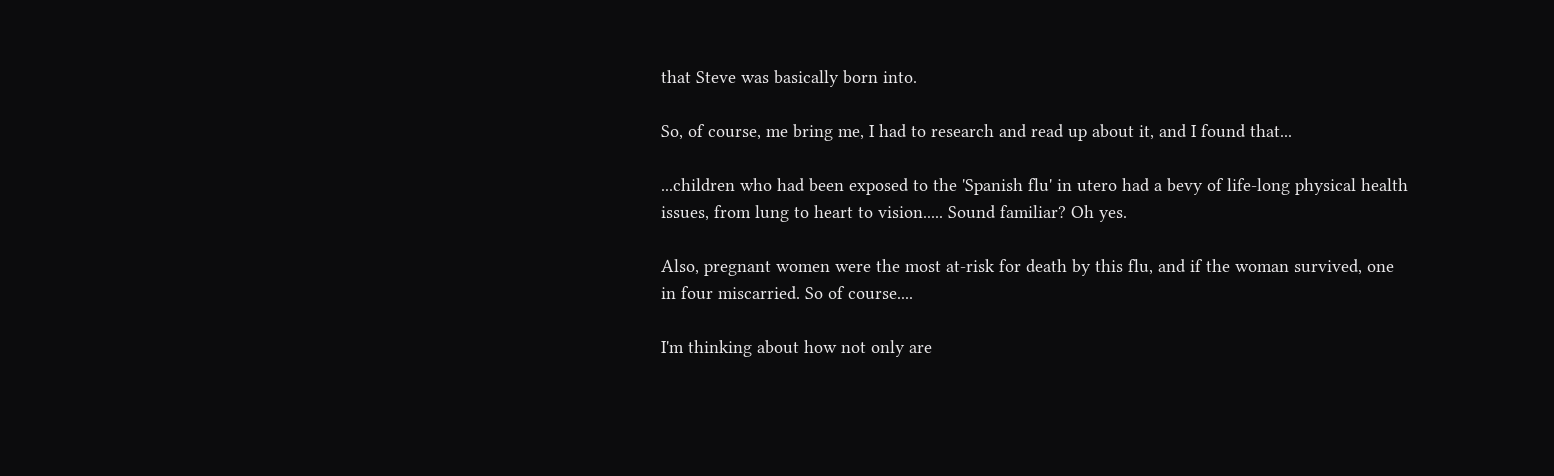that Steve was basically born into.

So, of course, me bring me, I had to research and read up about it, and I found that...

...children who had been exposed to the 'Spanish flu' in utero had a bevy of life-long physical health issues, from lung to heart to vision..... Sound familiar? Oh yes.

Also, pregnant women were the most at-risk for death by this flu, and if the woman survived, one in four miscarried. So of course....

I'm thinking about how not only are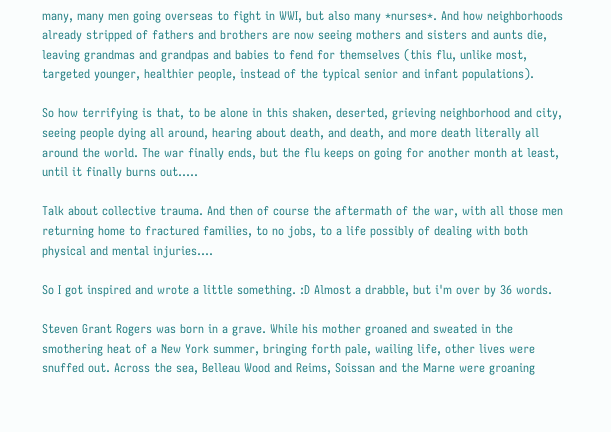many, many men going overseas to fight in WWI, but also many *nurses*. And how neighborhoods already stripped of fathers and brothers are now seeing mothers and sisters and aunts die, leaving grandmas and grandpas and babies to fend for themselves (this flu, unlike most, targeted younger, healthier people, instead of the typical senior and infant populations).

So how terrifying is that, to be alone in this shaken, deserted, grieving neighborhood and city, seeing people dying all around, hearing about death, and death, and more death literally all around the world. The war finally ends, but the flu keeps on going for another month at least, until it finally burns out.....

Talk about collective trauma. And then of course the aftermath of the war, with all those men returning home to fractured families, to no jobs, to a life possibly of dealing with both physical and mental injuries....

So I got inspired and wrote a little something. :D Almost a drabble, but i'm over by 36 words.

Steven Grant Rogers was born in a grave. While his mother groaned and sweated in the smothering heat of a New York summer, bringing forth pale, wailing life, other lives were snuffed out. Across the sea, Belleau Wood and Reims, Soissan and the Marne were groaning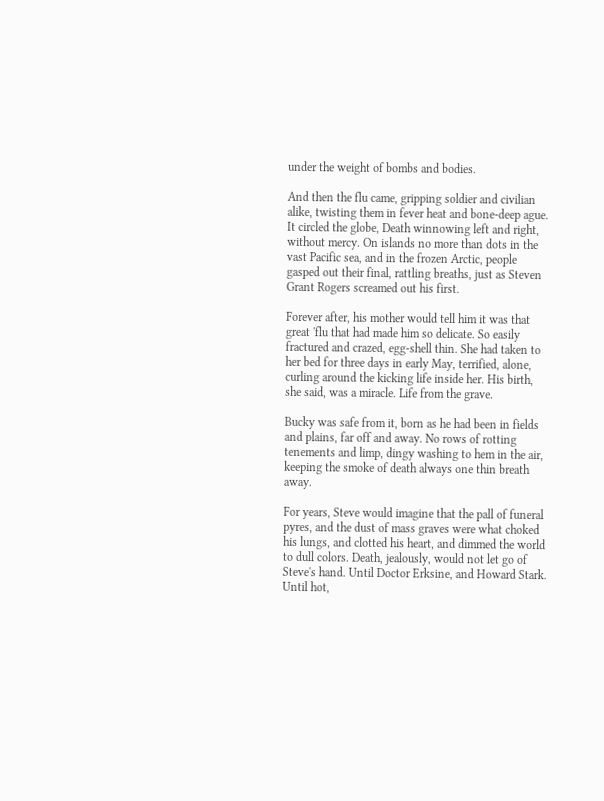under the weight of bombs and bodies.

And then the flu came, gripping soldier and civilian alike, twisting them in fever heat and bone-deep ague. It circled the globe, Death winnowing left and right, without mercy. On islands no more than dots in the vast Pacific sea, and in the frozen Arctic, people gasped out their final, rattling breaths, just as Steven Grant Rogers screamed out his first.

Forever after, his mother would tell him it was that great 'flu that had made him so delicate. So easily fractured and crazed, egg-shell thin. She had taken to her bed for three days in early May, terrified, alone, curling around the kicking life inside her. His birth, she said, was a miracle. Life from the grave.

Bucky was safe from it, born as he had been in fields and plains, far off and away. No rows of rotting tenements and limp, dingy washing to hem in the air, keeping the smoke of death always one thin breath away.

For years, Steve would imagine that the pall of funeral pyres, and the dust of mass graves were what choked his lungs, and clotted his heart, and dimmed the world to dull colors. Death, jealously, would not let go of Steve's hand. Until Doctor Erksine, and Howard Stark. Until hot,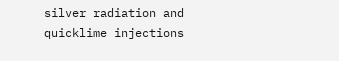silver radiation and quicklime injections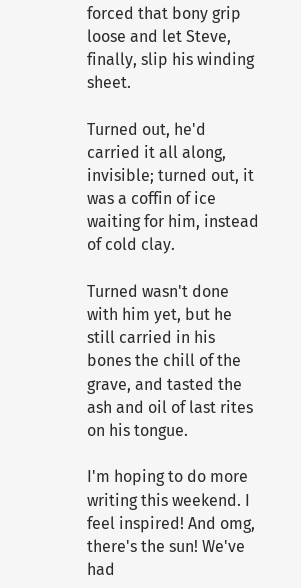forced that bony grip loose and let Steve, finally, slip his winding sheet.

Turned out, he'd carried it all along, invisible; turned out, it was a coffin of ice waiting for him, instead of cold clay.

Turned wasn't done with him yet, but he still carried in his bones the chill of the grave, and tasted the ash and oil of last rites on his tongue.

I'm hoping to do more writing this weekend. I feel inspired! And omg, there's the sun! We've had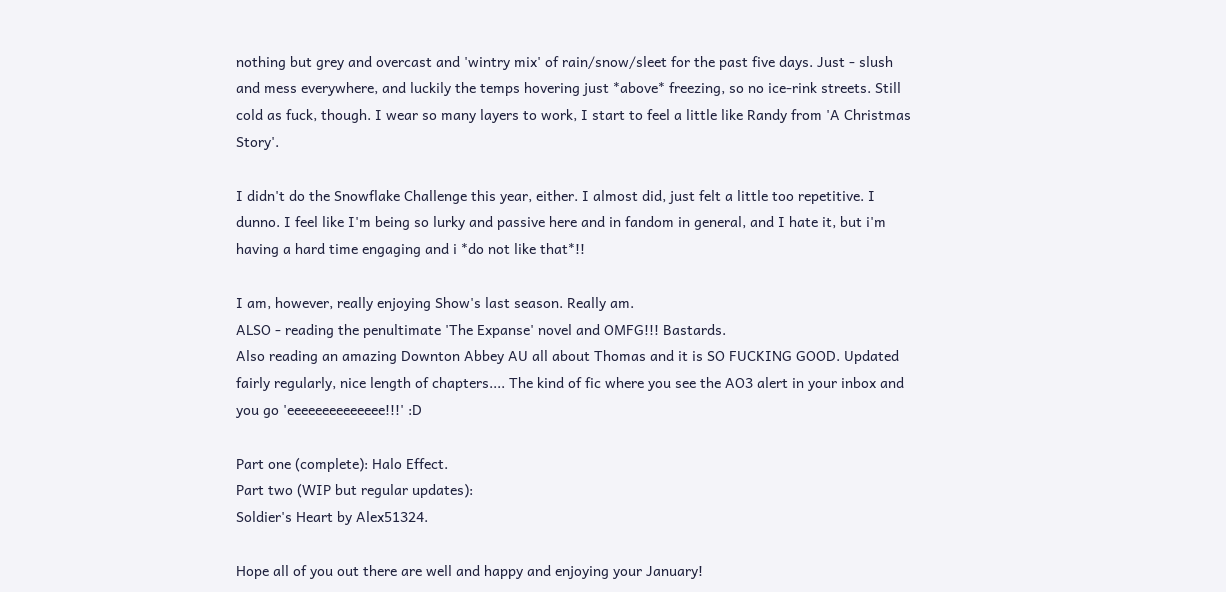nothing but grey and overcast and 'wintry mix' of rain/snow/sleet for the past five days. Just - slush and mess everywhere, and luckily the temps hovering just *above* freezing, so no ice-rink streets. Still cold as fuck, though. I wear so many layers to work, I start to feel a little like Randy from 'A Christmas Story'.

I didn't do the Snowflake Challenge this year, either. I almost did, just felt a little too repetitive. I dunno. I feel like I'm being so lurky and passive here and in fandom in general, and I hate it, but i'm having a hard time engaging and i *do not like that*!!

I am, however, really enjoying Show's last season. Really am.
ALSO - reading the penultimate 'The Expanse' novel and OMFG!!! Bastards.
Also reading an amazing Downton Abbey AU all about Thomas and it is SO FUCKING GOOD. Updated fairly regularly, nice length of chapters.... The kind of fic where you see the AO3 alert in your inbox and you go 'eeeeeeeeeeeeee!!!' :D

Part one (complete): Halo Effect.
Part two (WIP but regular updates):
Soldier's Heart by Alex51324.

Hope all of you out there are well and happy and enjoying your January!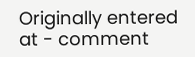Originally entered at - comment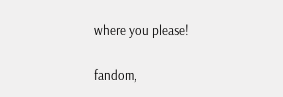where you please!

fandom,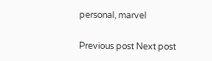personal, marvel

Previous post Next post